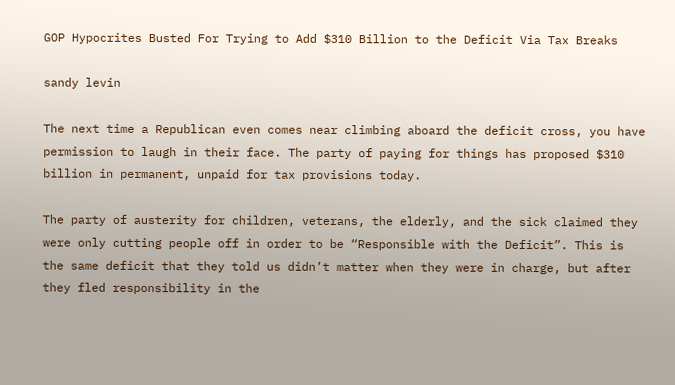GOP Hypocrites Busted For Trying to Add $310 Billion to the Deficit Via Tax Breaks

sandy levin

The next time a Republican even comes near climbing aboard the deficit cross, you have permission to laugh in their face. The party of paying for things has proposed $310 billion in permanent, unpaid for tax provisions today.

The party of austerity for children, veterans, the elderly, and the sick claimed they were only cutting people off in order to be “Responsible with the Deficit”. This is the same deficit that they told us didn’t matter when they were in charge, but after they fled responsibility in the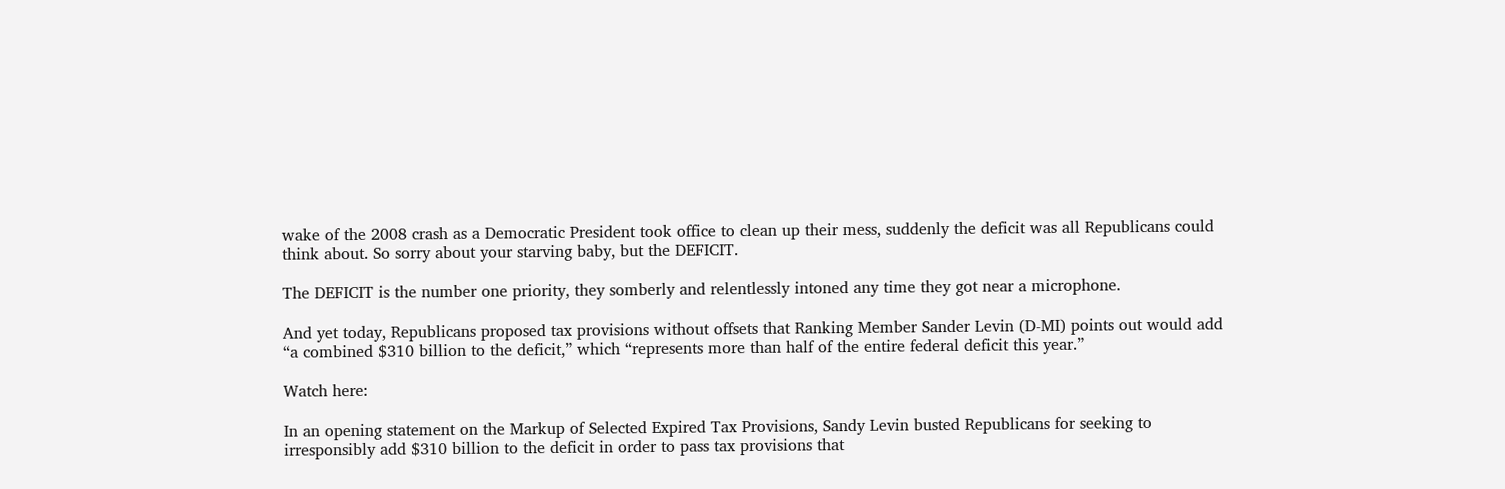wake of the 2008 crash as a Democratic President took office to clean up their mess, suddenly the deficit was all Republicans could think about. So sorry about your starving baby, but the DEFICIT.

The DEFICIT is the number one priority, they somberly and relentlessly intoned any time they got near a microphone.

And yet today, Republicans proposed tax provisions without offsets that Ranking Member Sander Levin (D-MI) points out would add “a combined $310 billion to the deficit,” which “represents more than half of the entire federal deficit this year.”

Watch here:

In an opening statement on the Markup of Selected Expired Tax Provisions, Sandy Levin busted Republicans for seeking to irresponsibly add $310 billion to the deficit in order to pass tax provisions that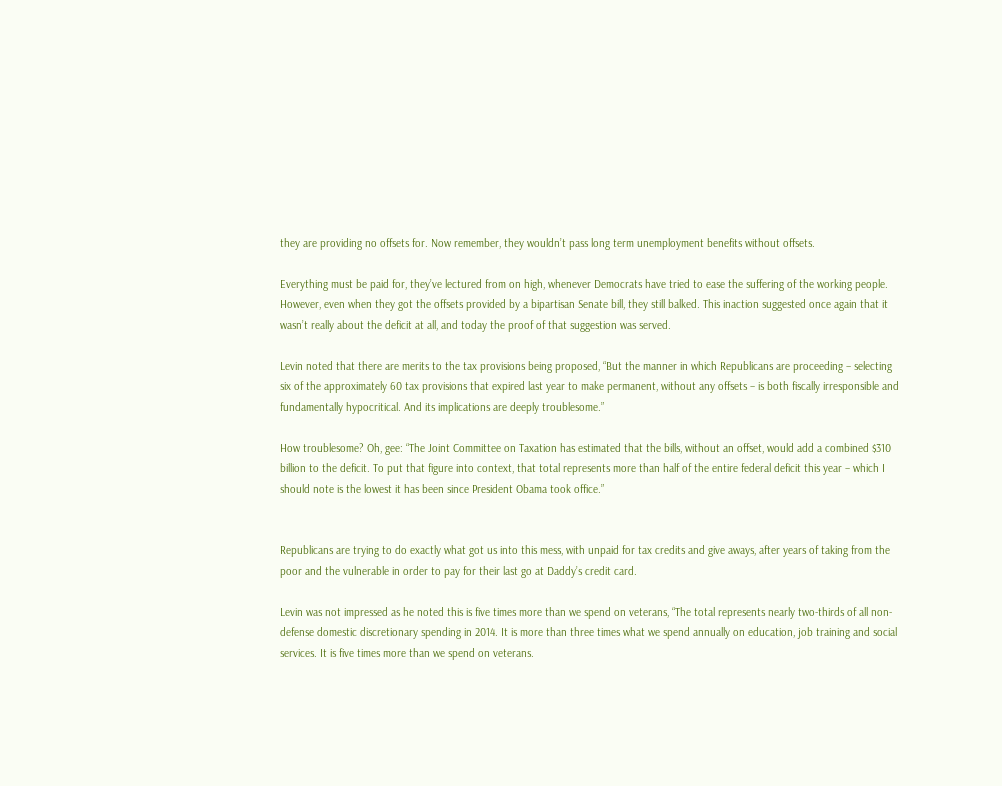they are providing no offsets for. Now remember, they wouldn’t pass long term unemployment benefits without offsets.

Everything must be paid for, they’ve lectured from on high, whenever Democrats have tried to ease the suffering of the working people. However, even when they got the offsets provided by a bipartisan Senate bill, they still balked. This inaction suggested once again that it wasn’t really about the deficit at all, and today the proof of that suggestion was served.

Levin noted that there are merits to the tax provisions being proposed, “But the manner in which Republicans are proceeding – selecting six of the approximately 60 tax provisions that expired last year to make permanent, without any offsets – is both fiscally irresponsible and fundamentally hypocritical. And its implications are deeply troublesome.”

How troublesome? Oh, gee: “The Joint Committee on Taxation has estimated that the bills, without an offset, would add a combined $310 billion to the deficit. To put that figure into context, that total represents more than half of the entire federal deficit this year – which I should note is the lowest it has been since President Obama took office.”


Republicans are trying to do exactly what got us into this mess, with unpaid for tax credits and give aways, after years of taking from the poor and the vulnerable in order to pay for their last go at Daddy’s credit card.

Levin was not impressed as he noted this is five times more than we spend on veterans, “The total represents nearly two-thirds of all non-defense domestic discretionary spending in 2014. It is more than three times what we spend annually on education, job training and social services. It is five times more than we spend on veterans.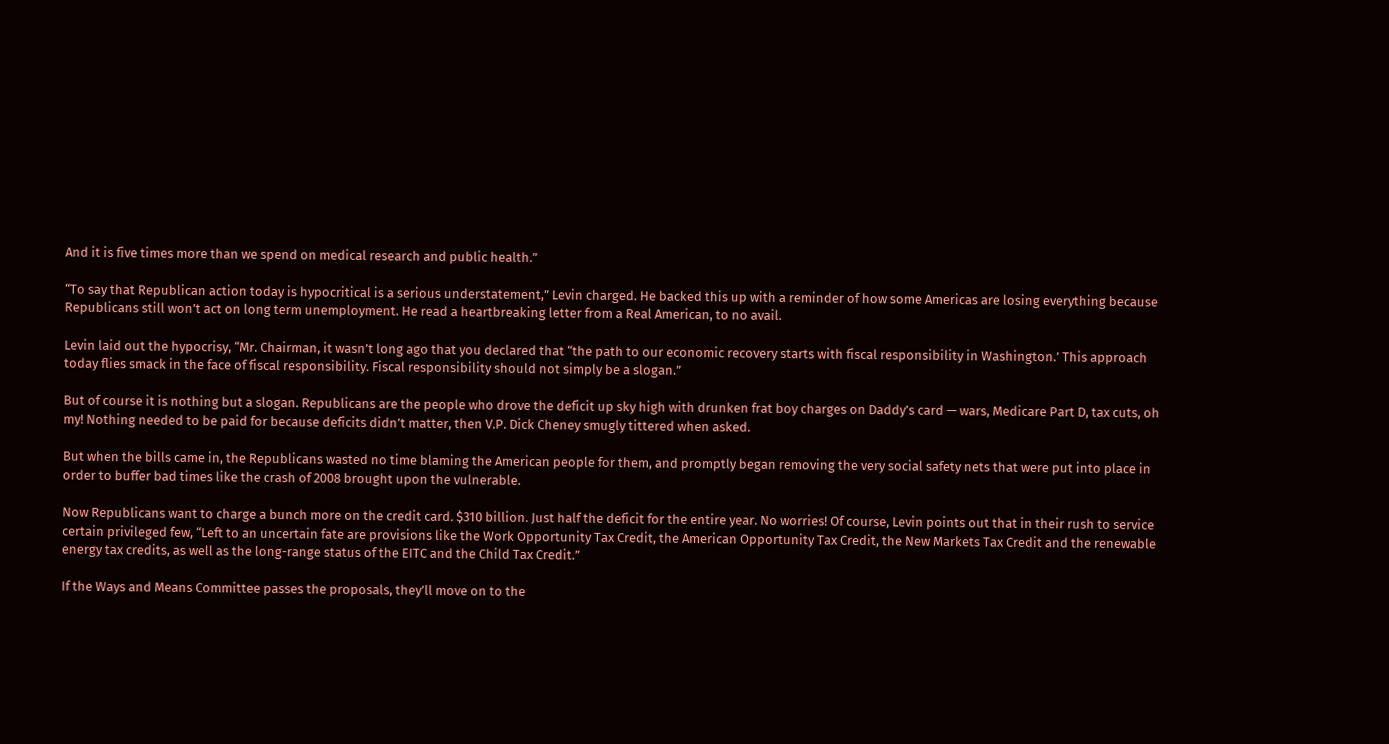And it is five times more than we spend on medical research and public health.”

“To say that Republican action today is hypocritical is a serious understatement,” Levin charged. He backed this up with a reminder of how some Americas are losing everything because Republicans still won’t act on long term unemployment. He read a heartbreaking letter from a Real American, to no avail.

Levin laid out the hypocrisy, “Mr. Chairman, it wasn’t long ago that you declared that “the path to our economic recovery starts with fiscal responsibility in Washington.’ This approach today flies smack in the face of fiscal responsibility. Fiscal responsibility should not simply be a slogan.”

But of course it is nothing but a slogan. Republicans are the people who drove the deficit up sky high with drunken frat boy charges on Daddy’s card — wars, Medicare Part D, tax cuts, oh my! Nothing needed to be paid for because deficits didn’t matter, then V.P. Dick Cheney smugly tittered when asked.

But when the bills came in, the Republicans wasted no time blaming the American people for them, and promptly began removing the very social safety nets that were put into place in order to buffer bad times like the crash of 2008 brought upon the vulnerable.

Now Republicans want to charge a bunch more on the credit card. $310 billion. Just half the deficit for the entire year. No worries! Of course, Levin points out that in their rush to service certain privileged few, “Left to an uncertain fate are provisions like the Work Opportunity Tax Credit, the American Opportunity Tax Credit, the New Markets Tax Credit and the renewable energy tax credits, as well as the long-range status of the EITC and the Child Tax Credit.”

If the Ways and Means Committee passes the proposals, they’ll move on to the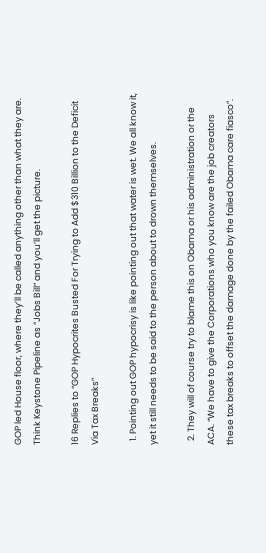GOP led House floor, where they’ll be called anything other than what they are. Think Keystone Pipeline as “Jobs Bill” and you’ll get the picture.

16 Replies to “GOP Hypocrites Busted For Trying to Add $310 Billion to the Deficit Via Tax Breaks”

  1. Pointing out GOP hypocrisy is like pointing out that water is wet. We all know it, yet it still needs to be said to the person about to drown themselves.

  2. They will of course try to blame this on Obama or his administration or the ACA. “We have to give the Corporations who you know are the job creators these tax breaks to offset the damage done by the failed Obama care fiasco”.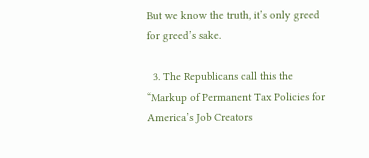But we know the truth, it’s only greed for greed’s sake.

  3. The Republicans call this the “Markup of Permanent Tax Policies for America’s Job Creators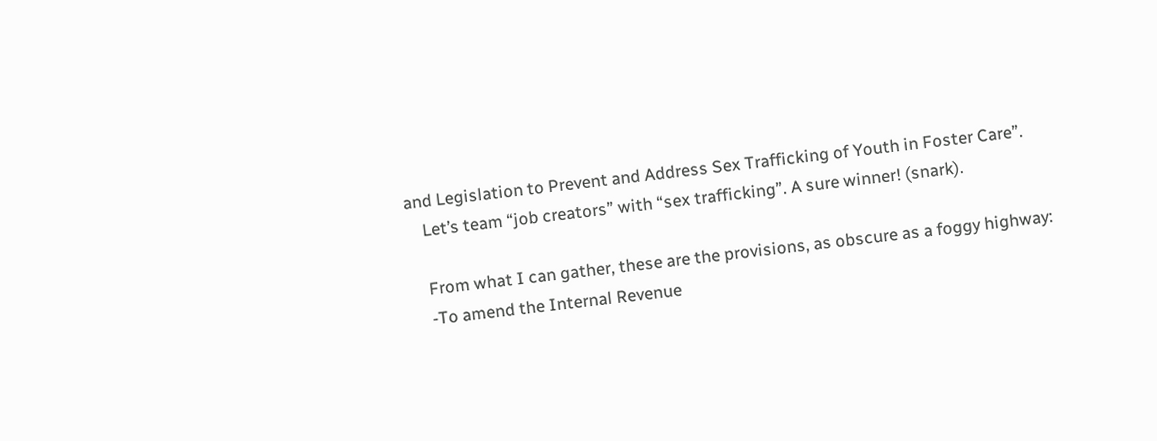and Legislation to Prevent and Address Sex Trafficking of Youth in Foster Care”.
    Let’s team “job creators” with “sex trafficking”. A sure winner! (snark).

    From what I can gather, these are the provisions, as obscure as a foggy highway:
    -To amend the Internal Revenue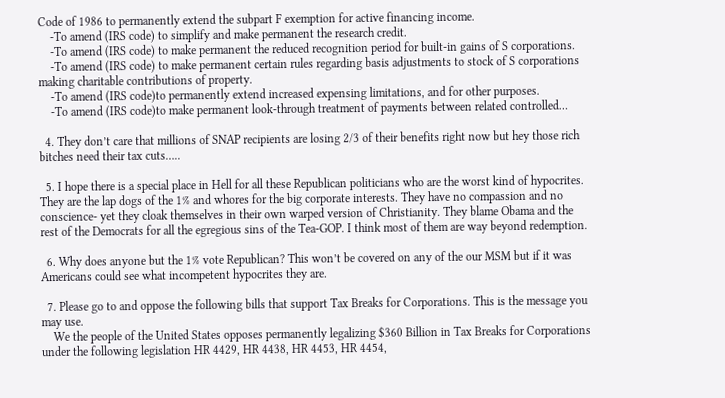Code of 1986 to permanently extend the subpart F exemption for active financing income.
    -To amend (IRS code) to simplify and make permanent the research credit.
    -To amend (IRS code) to make permanent the reduced recognition period for built-in gains of S corporations.
    -To amend (IRS code) to make permanent certain rules regarding basis adjustments to stock of S corporations making charitable contributions of property.
    -To amend (IRS code)to permanently extend increased expensing limitations, and for other purposes.
    -To amend (IRS code)to make permanent look-through treatment of payments between related controlled…

  4. They don’t care that millions of SNAP recipients are losing 2/3 of their benefits right now but hey those rich bitches need their tax cuts…..

  5. I hope there is a special place in Hell for all these Republican politicians who are the worst kind of hypocrites. They are the lap dogs of the 1% and whores for the big corporate interests. They have no compassion and no conscience- yet they cloak themselves in their own warped version of Christianity. They blame Obama and the rest of the Democrats for all the egregious sins of the Tea-GOP. I think most of them are way beyond redemption.

  6. Why does anyone but the 1% vote Republican? This won’t be covered on any of the our MSM but if it was Americans could see what incompetent hypocrites they are.

  7. Please go to and oppose the following bills that support Tax Breaks for Corporations. This is the message you may use.
    We the people of the United States opposes permanently legalizing $360 Billion in Tax Breaks for Corporations under the following legislation HR 4429, HR 4438, HR 4453, HR 4454,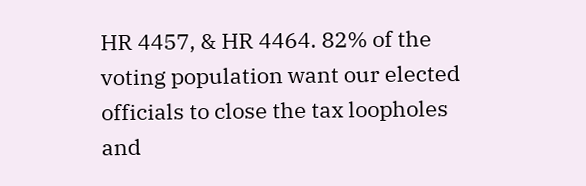HR 4457, & HR 4464. 82% of the voting population want our elected officials to close the tax loopholes and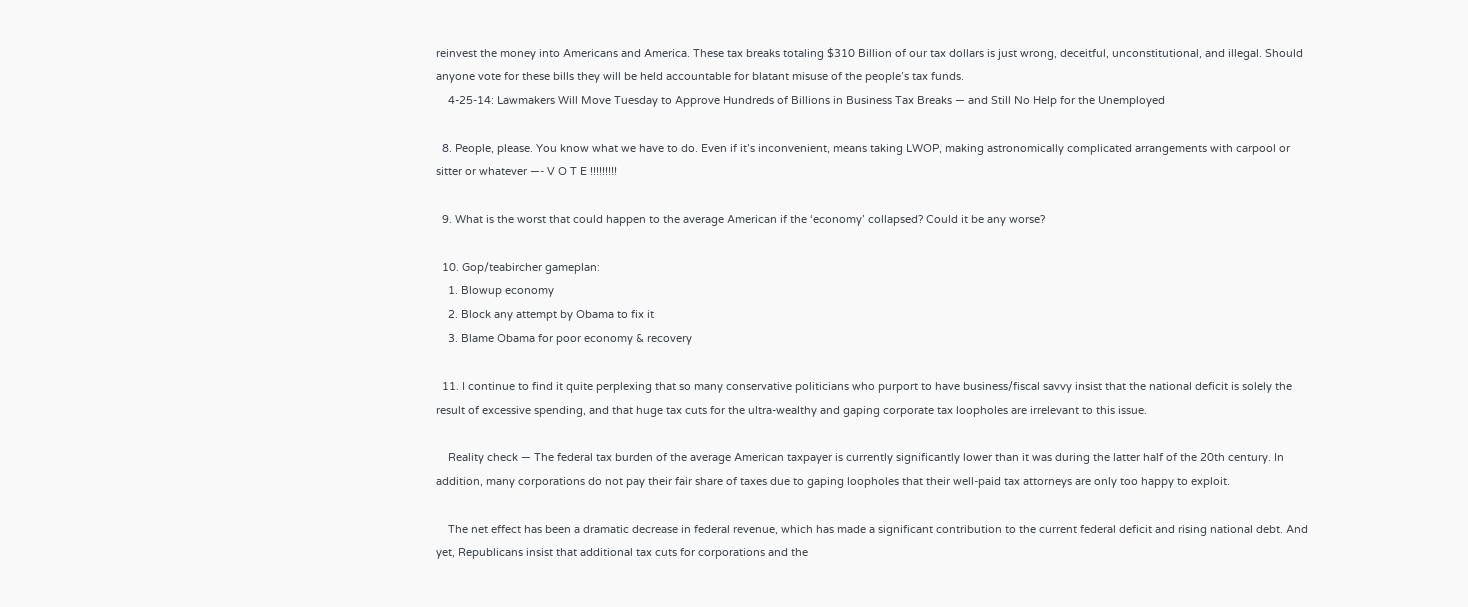reinvest the money into Americans and America. These tax breaks totaling $310 Billion of our tax dollars is just wrong, deceitful, unconstitutional, and illegal. Should anyone vote for these bills they will be held accountable for blatant misuse of the people’s tax funds.
    4-25-14: Lawmakers Will Move Tuesday to Approve Hundreds of Billions in Business Tax Breaks — and Still No Help for the Unemployed

  8. People, please. You know what we have to do. Even if it’s inconvenient, means taking LWOP, making astronomically complicated arrangements with carpool or sitter or whatever —- V O T E !!!!!!!!!

  9. What is the worst that could happen to the average American if the ‘economy’ collapsed? Could it be any worse?

  10. Gop/teabircher gameplan:
    1. Blowup economy
    2. Block any attempt by Obama to fix it
    3. Blame Obama for poor economy & recovery

  11. I continue to find it quite perplexing that so many conservative politicians who purport to have business/fiscal savvy insist that the national deficit is solely the result of excessive spending, and that huge tax cuts for the ultra-wealthy and gaping corporate tax loopholes are irrelevant to this issue.

    Reality check — The federal tax burden of the average American taxpayer is currently significantly lower than it was during the latter half of the 20th century. In addition, many corporations do not pay their fair share of taxes due to gaping loopholes that their well-paid tax attorneys are only too happy to exploit.

    The net effect has been a dramatic decrease in federal revenue, which has made a significant contribution to the current federal deficit and rising national debt. And yet, Republicans insist that additional tax cuts for corporations and the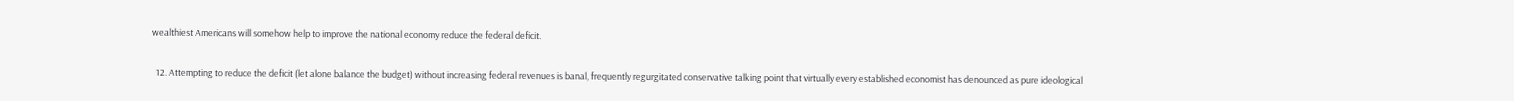wealthiest Americans will somehow help to improve the national economy reduce the federal deficit.

  12. Attempting to reduce the deficit (let alone balance the budget) without increasing federal revenues is banal, frequently regurgitated conservative talking point that virtually every established economist has denounced as pure ideological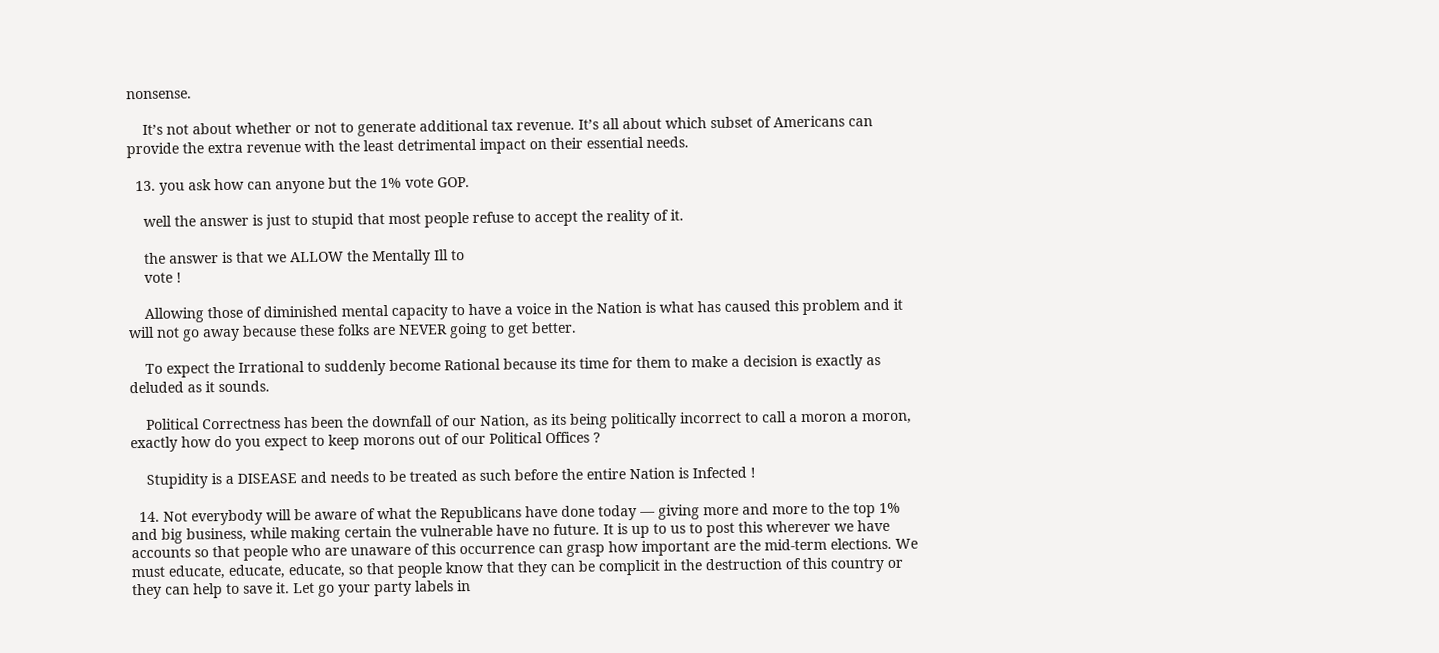nonsense.

    It’s not about whether or not to generate additional tax revenue. It’s all about which subset of Americans can provide the extra revenue with the least detrimental impact on their essential needs.

  13. you ask how can anyone but the 1% vote GOP.

    well the answer is just to stupid that most people refuse to accept the reality of it.

    the answer is that we ALLOW the Mentally Ill to
    vote !

    Allowing those of diminished mental capacity to have a voice in the Nation is what has caused this problem and it will not go away because these folks are NEVER going to get better.

    To expect the Irrational to suddenly become Rational because its time for them to make a decision is exactly as deluded as it sounds.

    Political Correctness has been the downfall of our Nation, as its being politically incorrect to call a moron a moron, exactly how do you expect to keep morons out of our Political Offices ?

    Stupidity is a DISEASE and needs to be treated as such before the entire Nation is Infected !

  14. Not everybody will be aware of what the Republicans have done today — giving more and more to the top 1% and big business, while making certain the vulnerable have no future. It is up to us to post this wherever we have accounts so that people who are unaware of this occurrence can grasp how important are the mid-term elections. We must educate, educate, educate, so that people know that they can be complicit in the destruction of this country or they can help to save it. Let go your party labels in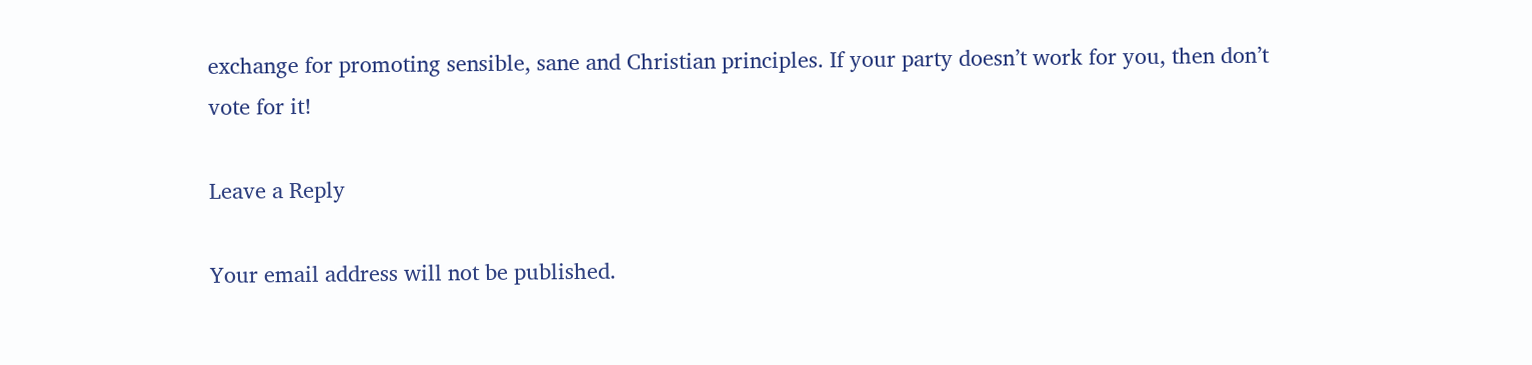exchange for promoting sensible, sane and Christian principles. If your party doesn’t work for you, then don’t vote for it!

Leave a Reply

Your email address will not be published.